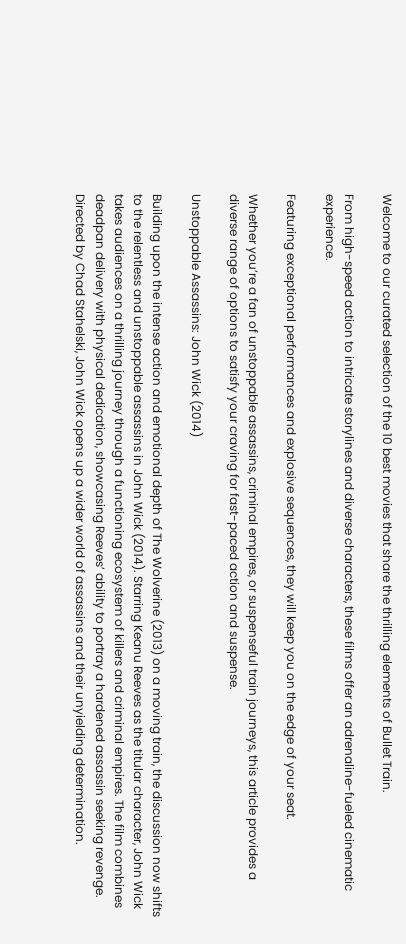Welcome to our curated selection of the 10 best movies that share the thrilling elements of Bullet Train.

From high-speed action to intricate storylines and diverse characters, these films offer an adrenaline-fueled cinematic experience.

Featuring exceptional performances and explosive sequences, they will keep you on the edge of your seat.

Whether you’re a fan of unstoppable assassins, criminal empires, or suspenseful train journeys, this article provides a diverse range of options to satisfy your craving for fast-paced action and suspense.

Unstoppable Assassins: John Wick (2014)

Building upon the intense action and emotional depth of The Wolverine (2013) on a moving train, the discussion now shifts to the relentless and unstoppable assassins in John Wick (2014). Starring Keanu Reeves as the titular character, John Wick takes audiences on a thrilling journey through a functioning ecosystem of killers and criminal empires. The film combines deadpan delivery with physical dedication, showcasing Reeves’ ability to portray a hardened assassin seeking revenge. Directed by Chad Stahelski, John Wick opens up a wider world of assassins and their unyielding determination.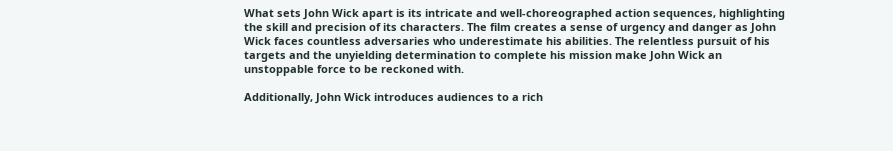What sets John Wick apart is its intricate and well-choreographed action sequences, highlighting the skill and precision of its characters. The film creates a sense of urgency and danger as John Wick faces countless adversaries who underestimate his abilities. The relentless pursuit of his targets and the unyielding determination to complete his mission make John Wick an unstoppable force to be reckoned with.

Additionally, John Wick introduces audiences to a rich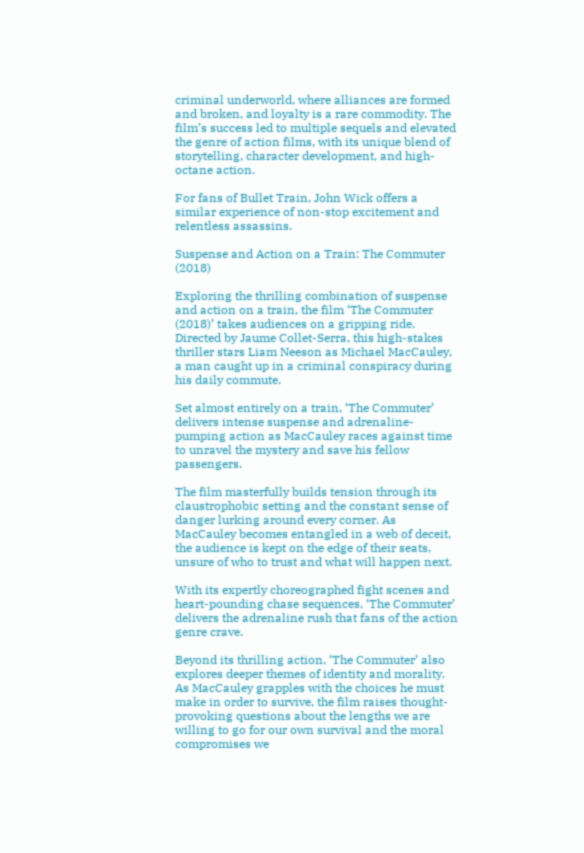criminal underworld, where alliances are formed and broken, and loyalty is a rare commodity. The film’s success led to multiple sequels and elevated the genre of action films, with its unique blend of storytelling, character development, and high-octane action.

For fans of Bullet Train, John Wick offers a similar experience of non-stop excitement and relentless assassins.

Suspense and Action on a Train: The Commuter (2018)

Exploring the thrilling combination of suspense and action on a train, the film ‘The Commuter (2018)’ takes audiences on a gripping ride. Directed by Jaume Collet-Serra, this high-stakes thriller stars Liam Neeson as Michael MacCauley, a man caught up in a criminal conspiracy during his daily commute.

Set almost entirely on a train, ‘The Commuter’ delivers intense suspense and adrenaline-pumping action as MacCauley races against time to unravel the mystery and save his fellow passengers.

The film masterfully builds tension through its claustrophobic setting and the constant sense of danger lurking around every corner. As MacCauley becomes entangled in a web of deceit, the audience is kept on the edge of their seats, unsure of who to trust and what will happen next.

With its expertly choreographed fight scenes and heart-pounding chase sequences, ‘The Commuter’ delivers the adrenaline rush that fans of the action genre crave.

Beyond its thrilling action, ‘The Commuter’ also explores deeper themes of identity and morality. As MacCauley grapples with the choices he must make in order to survive, the film raises thought-provoking questions about the lengths we are willing to go for our own survival and the moral compromises we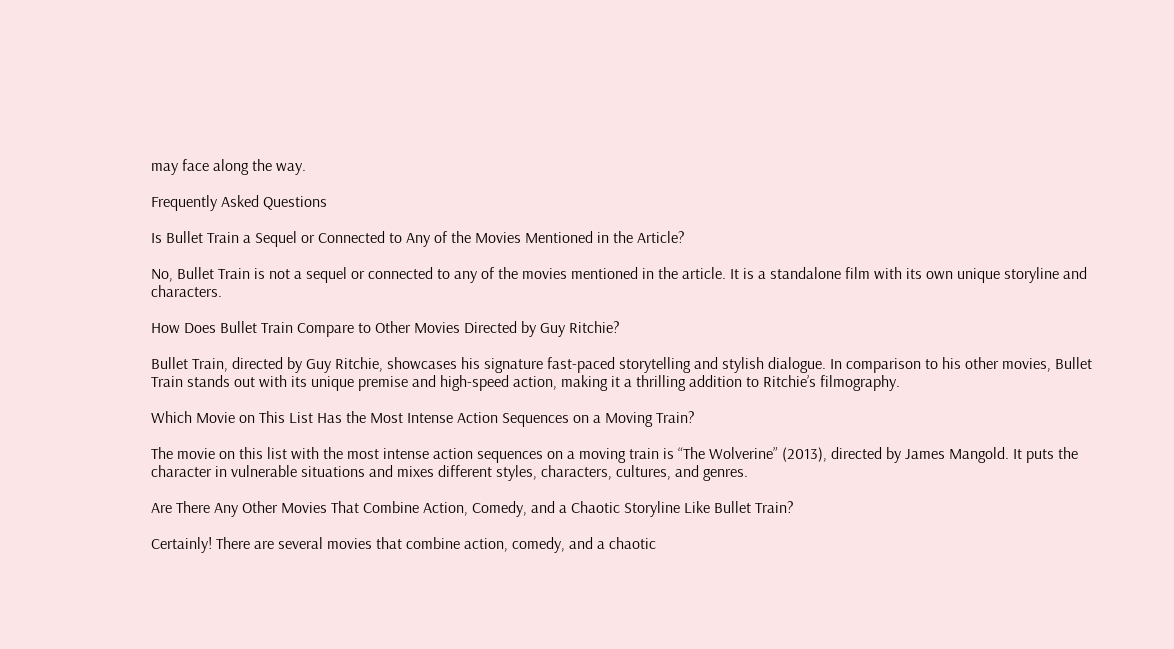may face along the way.

Frequently Asked Questions

Is Bullet Train a Sequel or Connected to Any of the Movies Mentioned in the Article?

No, Bullet Train is not a sequel or connected to any of the movies mentioned in the article. It is a standalone film with its own unique storyline and characters.

How Does Bullet Train Compare to Other Movies Directed by Guy Ritchie?

Bullet Train, directed by Guy Ritchie, showcases his signature fast-paced storytelling and stylish dialogue. In comparison to his other movies, Bullet Train stands out with its unique premise and high-speed action, making it a thrilling addition to Ritchie’s filmography.

Which Movie on This List Has the Most Intense Action Sequences on a Moving Train?

The movie on this list with the most intense action sequences on a moving train is “The Wolverine” (2013), directed by James Mangold. It puts the character in vulnerable situations and mixes different styles, characters, cultures, and genres.

Are There Any Other Movies That Combine Action, Comedy, and a Chaotic Storyline Like Bullet Train?

Certainly! There are several movies that combine action, comedy, and a chaotic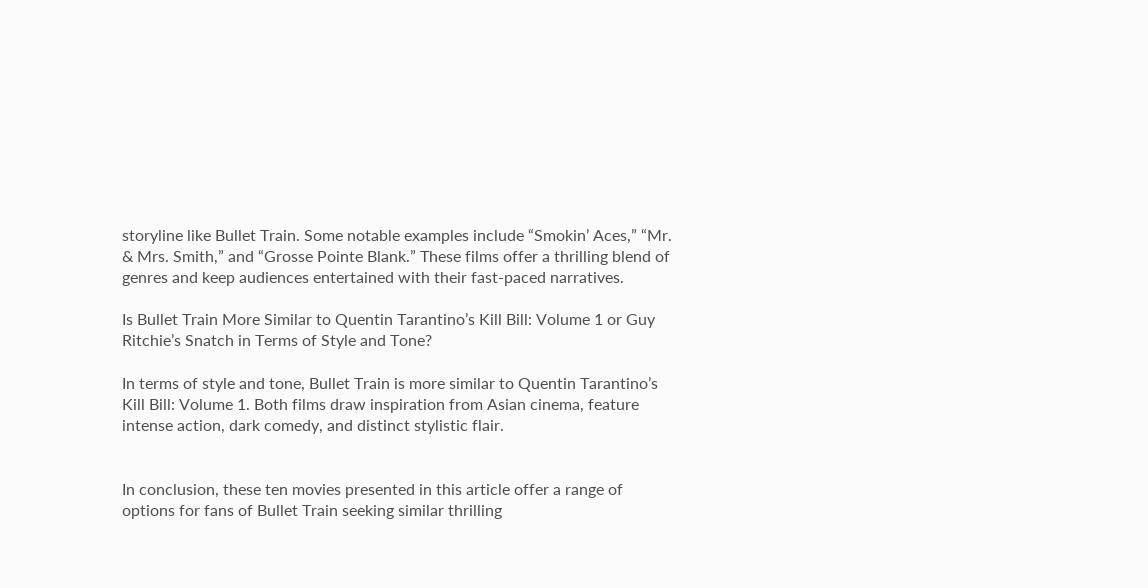storyline like Bullet Train. Some notable examples include “Smokin’ Aces,” “Mr. & Mrs. Smith,” and “Grosse Pointe Blank.” These films offer a thrilling blend of genres and keep audiences entertained with their fast-paced narratives.

Is Bullet Train More Similar to Quentin Tarantino’s Kill Bill: Volume 1 or Guy Ritchie’s Snatch in Terms of Style and Tone?

In terms of style and tone, Bullet Train is more similar to Quentin Tarantino’s Kill Bill: Volume 1. Both films draw inspiration from Asian cinema, feature intense action, dark comedy, and distinct stylistic flair.


In conclusion, these ten movies presented in this article offer a range of options for fans of Bullet Train seeking similar thrilling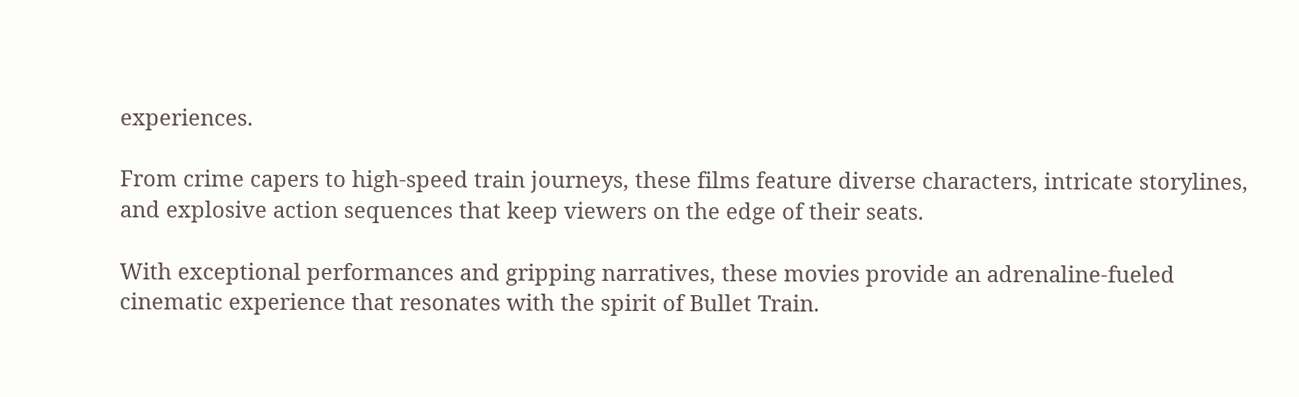experiences.

From crime capers to high-speed train journeys, these films feature diverse characters, intricate storylines, and explosive action sequences that keep viewers on the edge of their seats.

With exceptional performances and gripping narratives, these movies provide an adrenaline-fueled cinematic experience that resonates with the spirit of Bullet Train.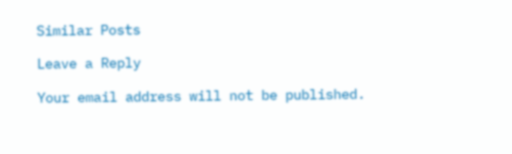Similar Posts

Leave a Reply

Your email address will not be published.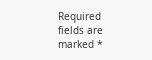Required fields are marked *